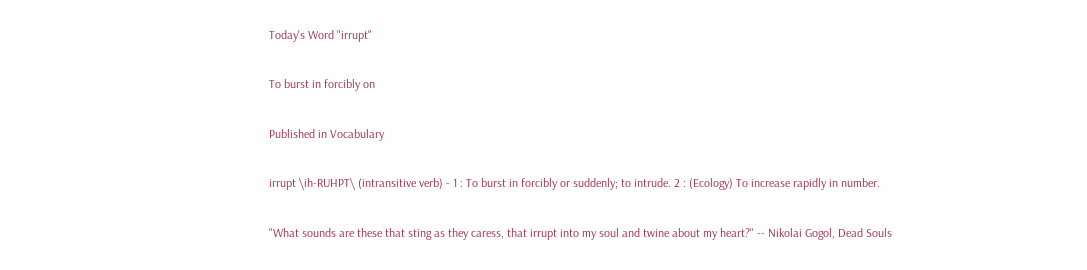Today's Word "irrupt"

To burst in forcibly on

Published in Vocabulary

irrupt \ih-RUHPT\ (intransitive verb) - 1 : To burst in forcibly or suddenly; to intrude. 2 : (Ecology) To increase rapidly in number.

"What sounds are these that sting as they caress, that irrupt into my soul and twine about my heart?" -- Nikolai Gogol, Dead Souls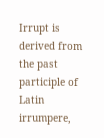Irrupt is derived from the past participle of Latin irrumpere,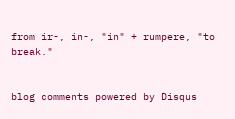from ir-, in-, "in" + rumpere, "to break."


blog comments powered by Disqus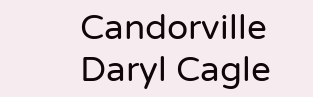Candorville Daryl Cagle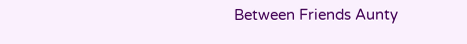Between Friends Aunty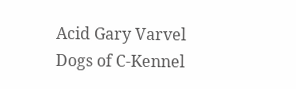Acid Gary Varvel Dogs of C-Kennel